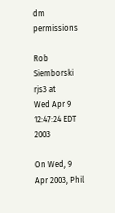dm permissions

Rob Siemborski rjs3 at
Wed Apr 9 12:47:24 EDT 2003

On Wed, 9 Apr 2003, Phil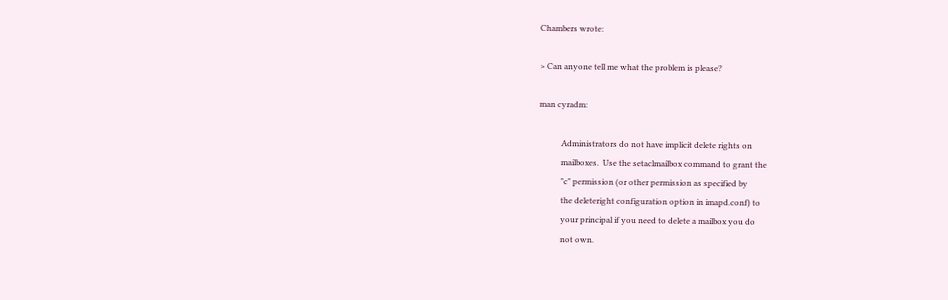Chambers wrote:

> Can anyone tell me what the problem is please?

man cyradm:

           Administrators do not have implicit delete rights on
           mailboxes.  Use the setaclmailbox command to grant the
           "c" permission (or other permission as specified by
           the deleteright configuration option in imapd.conf) to
           your principal if you need to delete a mailbox you do
           not own.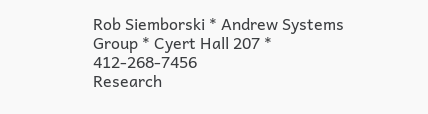Rob Siemborski * Andrew Systems Group * Cyert Hall 207 * 412-268-7456
Research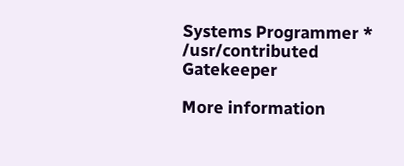Systems Programmer * /usr/contributed Gatekeeper

More information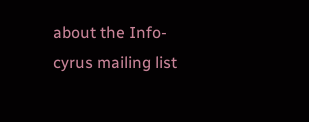about the Info-cyrus mailing list